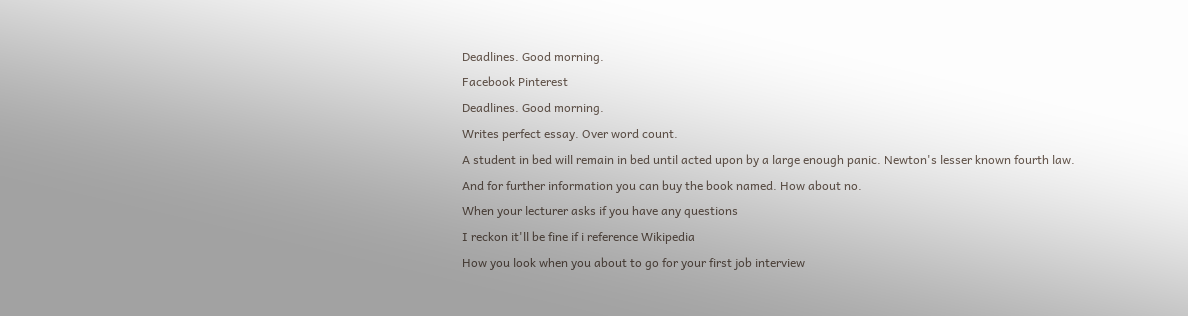Deadlines. Good morning.
Facebook Pinterest
Deadlines. Good morning.
Writes perfect essay. Over word count.
A student in bed will remain in bed until acted upon by a large enough panic. Newton's lesser known fourth law.
And for further information you can buy the book named. How about no.
When your lecturer asks if you have any questions
I reckon it'll be fine if i reference Wikipedia
How you look when you about to go for your first job interview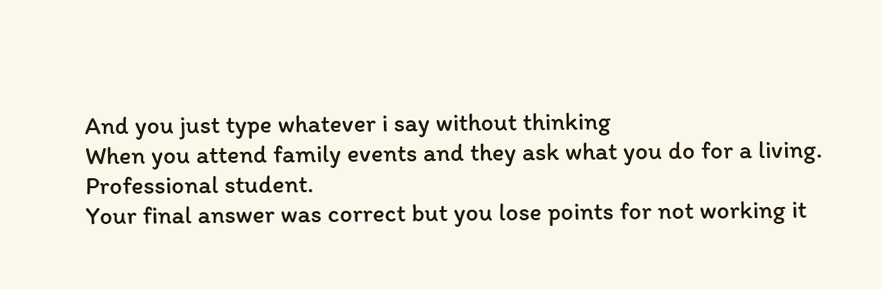And you just type whatever i say without thinking
When you attend family events and they ask what you do for a living. Professional student.
Your final answer was correct but you lose points for not working it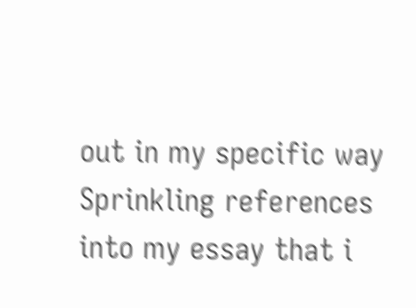out in my specific way
Sprinkling references into my essay that i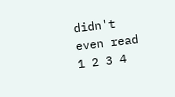didn't even read
1 2 3 4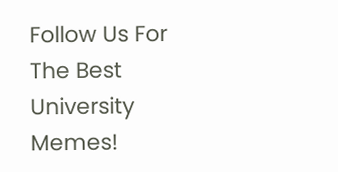Follow Us For The Best University Memes!